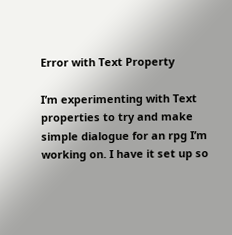Error with Text Property

I’m experimenting with Text properties to try and make simple dialogue for an rpg I’m working on. I have it set up so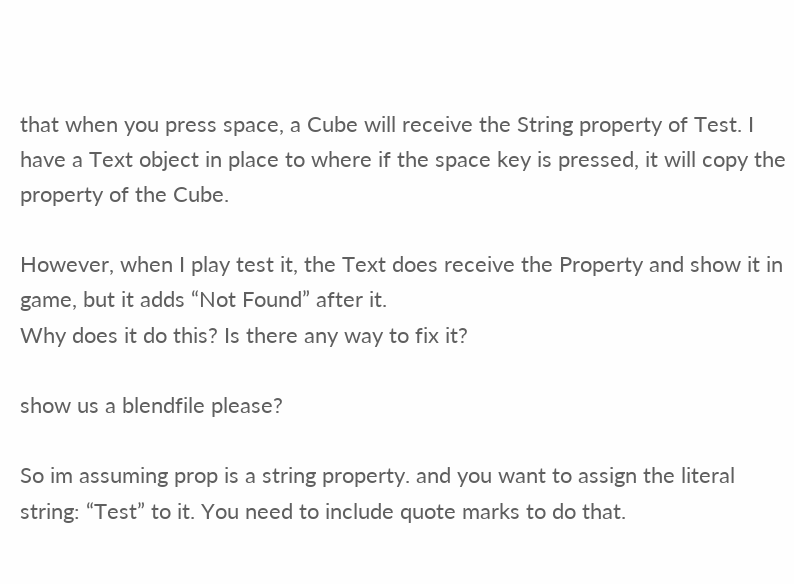that when you press space, a Cube will receive the String property of Test. I have a Text object in place to where if the space key is pressed, it will copy the property of the Cube.

However, when I play test it, the Text does receive the Property and show it in game, but it adds “Not Found” after it.
Why does it do this? Is there any way to fix it?

show us a blendfile please?

So im assuming prop is a string property. and you want to assign the literal string: “Test” to it. You need to include quote marks to do that.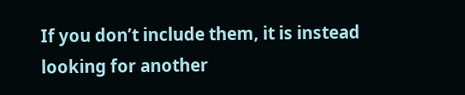If you don’t include them, it is instead looking for another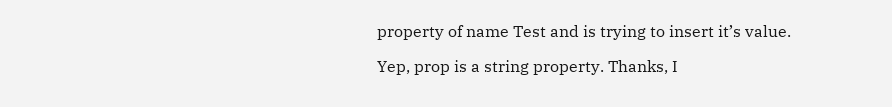property of name Test and is trying to insert it’s value.

Yep, prop is a string property. Thanks, I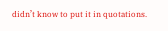didn’t know to put it in quotations.